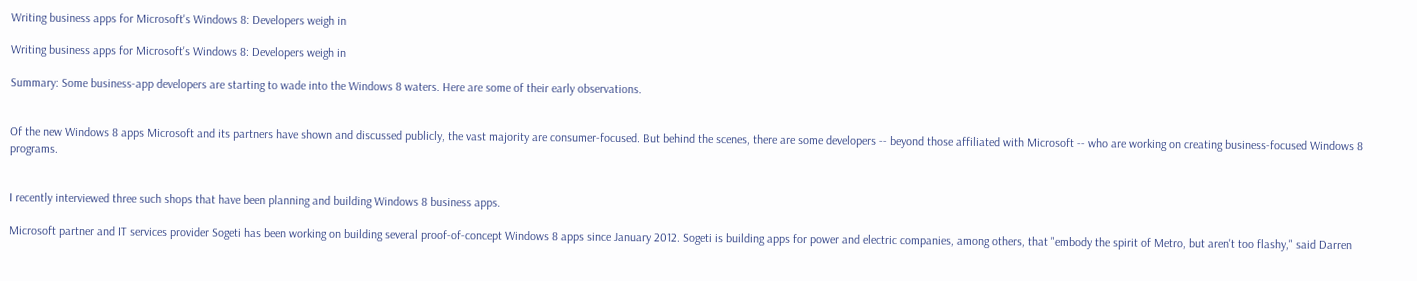Writing business apps for Microsoft's Windows 8: Developers weigh in

Writing business apps for Microsoft's Windows 8: Developers weigh in

Summary: Some business-app developers are starting to wade into the Windows 8 waters. Here are some of their early observations.


Of the new Windows 8 apps Microsoft and its partners have shown and discussed publicly, the vast majority are consumer-focused. But behind the scenes, there are some developers -- beyond those affiliated with Microsoft -- who are working on creating business-focused Windows 8 programs.


I recently interviewed three such shops that have been planning and building Windows 8 business apps.

Microsoft partner and IT services provider Sogeti has been working on building several proof-of-concept Windows 8 apps since January 2012. Sogeti is building apps for power and electric companies, among others, that "embody the spirit of Metro, but aren't too flashy," said Darren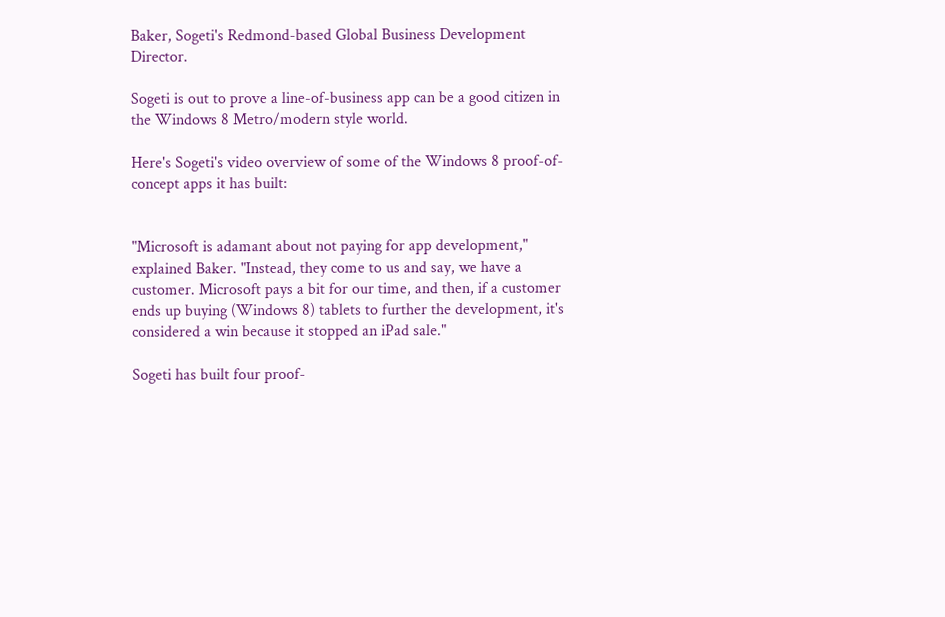Baker, Sogeti's Redmond-based Global Business Development Director.

Sogeti is out to prove a line-of-business app can be a good citizen in the Windows 8 Metro/modern style world.

Here's Sogeti's video overview of some of the Windows 8 proof-of-concept apps it has built:


"Microsoft is adamant about not paying for app development," explained Baker. "Instead, they come to us and say, we have a customer. Microsoft pays a bit for our time, and then, if a customer ends up buying (Windows 8) tablets to further the development, it's considered a win because it stopped an iPad sale."

Sogeti has built four proof-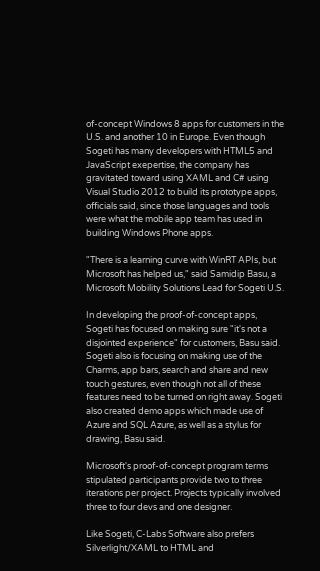of-concept Windows 8 apps for customers in the U.S. and another 10 in Europe. Even though Sogeti has many developers with HTML5 and JavaScript exepertise, the company has gravitated toward using XAML and C# using Visual Studio 2012 to build its prototype apps, officials said, since those languages and tools were what the mobile app team has used in building Windows Phone apps.

"There is a learning curve with WinRT APIs, but Microsoft has helped us," said Samidip Basu, a Microsoft Mobility Solutions Lead for Sogeti U.S.

In developing the proof-of-concept apps, Sogeti has focused on making sure "it's not a disjointed experience" for customers, Basu said. Sogeti also is focusing on making use of the Charms, app bars, search and share and new touch gestures, even though not all of these features need to be turned on right away. Sogeti also created demo apps which made use of Azure and SQL Azure, as well as a stylus for drawing, Basu said.

Microsoft's proof-of-concept program terms stipulated participants provide two to three iterations per project. Projects typically involved three to four devs and one designer.

Like Sogeti, C-Labs Software also prefers Silverlight/XAML to HTML and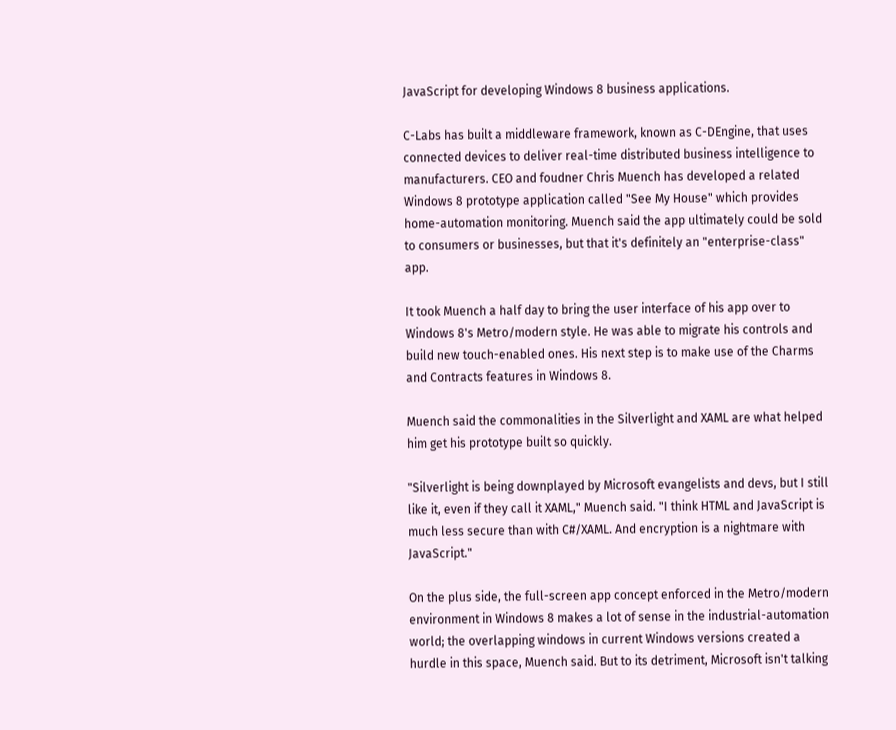JavaScript for developing Windows 8 business applications.

C-Labs has built a middleware framework, known as C-DEngine, that uses connected devices to deliver real-time distributed business intelligence to manufacturers. CEO and foudner Chris Muench has developed a related Windows 8 prototype application called "See My House" which provides home-automation monitoring. Muench said the app ultimately could be sold to consumers or businesses, but that it's definitely an "enterprise-class" app.

It took Muench a half day to bring the user interface of his app over to Windows 8's Metro/modern style. He was able to migrate his controls and build new touch-enabled ones. His next step is to make use of the Charms and Contracts features in Windows 8.

Muench said the commonalities in the Silverlight and XAML are what helped him get his prototype built so quickly.

"Silverlight is being downplayed by Microsoft evangelists and devs, but I still like it, even if they call it XAML," Muench said. "I think HTML and JavaScript is much less secure than with C#/XAML. And encryption is a nightmare with JavaScript."

On the plus side, the full-screen app concept enforced in the Metro/modern environment in Windows 8 makes a lot of sense in the industrial-automation world; the overlapping windows in current Windows versions created a hurdle in this space, Muench said. But to its detriment, Microsoft isn't talking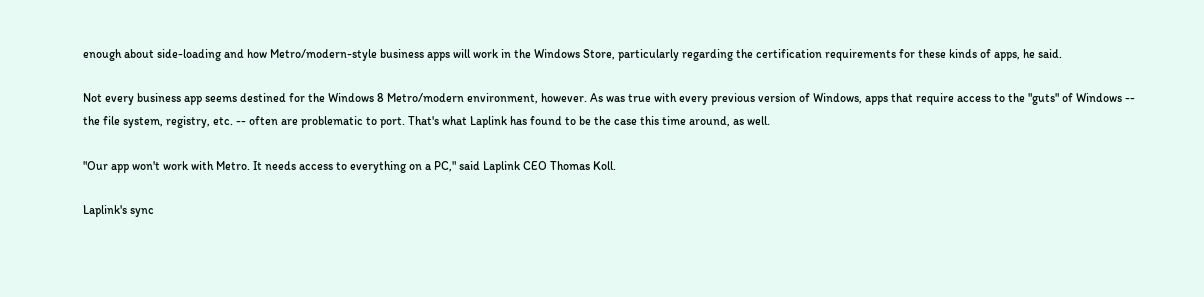enough about side-loading and how Metro/modern-style business apps will work in the Windows Store, particularly regarding the certification requirements for these kinds of apps, he said.

Not every business app seems destined for the Windows 8 Metro/modern environment, however. As was true with every previous version of Windows, apps that require access to the "guts" of Windows -- the file system, registry, etc. -- often are problematic to port. That's what Laplink has found to be the case this time around, as well.

"Our app won't work with Metro. It needs access to everything on a PC," said Laplink CEO Thomas Koll.

Laplink's sync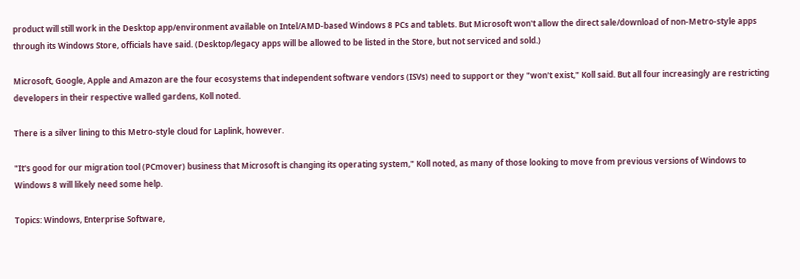product will still work in the Desktop app/environment available on Intel/AMD-based Windows 8 PCs and tablets. But Microsoft won't allow the direct sale/download of non-Metro-style apps through its Windows Store, officials have said. (Desktop/legacy apps will be allowed to be listed in the Store, but not serviced and sold.)

Microsoft, Google, Apple and Amazon are the four ecosystems that independent software vendors (ISVs) need to support or they "won't exist," Koll said. But all four increasingly are restricting developers in their respective walled gardens, Koll noted.

There is a silver lining to this Metro-style cloud for Laplink, however.

"It's good for our migration tool (PCmover) business that Microsoft is changing its operating system," Koll noted, as many of those looking to move from previous versions of Windows to Windows 8 will likely need some help.

Topics: Windows, Enterprise Software,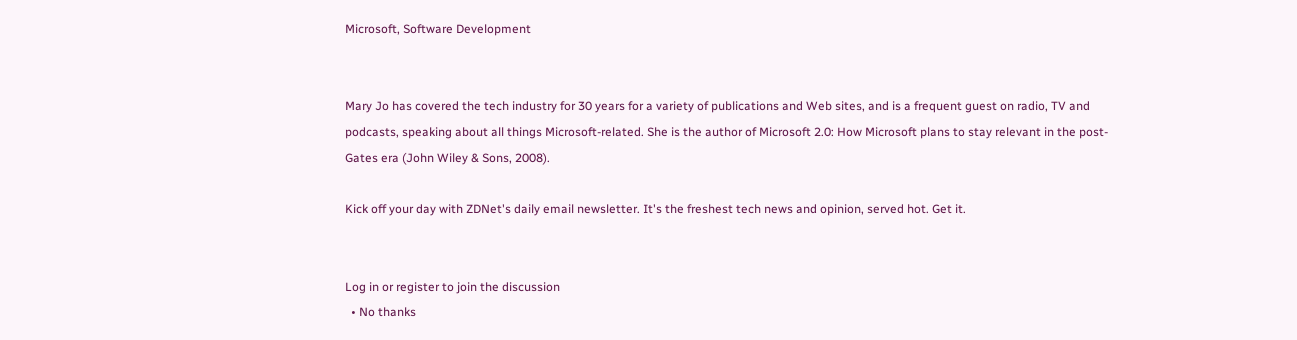Microsoft, Software Development


Mary Jo has covered the tech industry for 30 years for a variety of publications and Web sites, and is a frequent guest on radio, TV and podcasts, speaking about all things Microsoft-related. She is the author of Microsoft 2.0: How Microsoft plans to stay relevant in the post-Gates era (John Wiley & Sons, 2008).

Kick off your day with ZDNet's daily email newsletter. It's the freshest tech news and opinion, served hot. Get it.


Log in or register to join the discussion
  • No thanks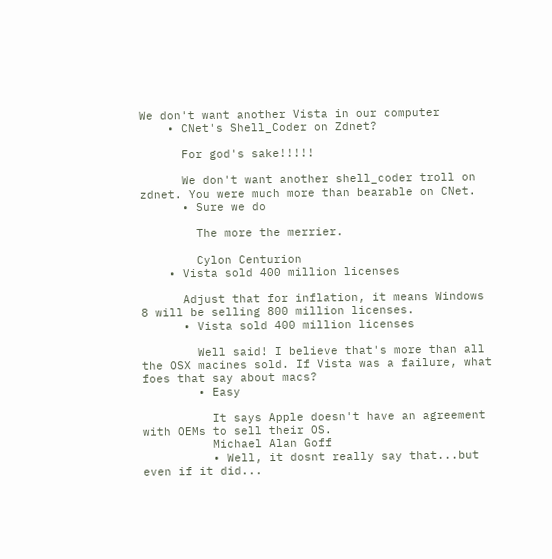We don't want another Vista in our computer
    • CNet's Shell_Coder on Zdnet?

      For god's sake!!!!!

      We don't want another shell_coder troll on zdnet. You were much more than bearable on CNet.
      • Sure we do

        The more the merrier.

        Cylon Centurion
    • Vista sold 400 million licenses

      Adjust that for inflation, it means Windows 8 will be selling 800 million licenses.
      • Vista sold 400 million licenses

        Well said! I believe that's more than all the OSX macines sold. If Vista was a failure, what foes that say about macs?
        • Easy

          It says Apple doesn't have an agreement with OEMs to sell their OS.
          Michael Alan Goff
          • Well, it dosnt really say that...but even if it did...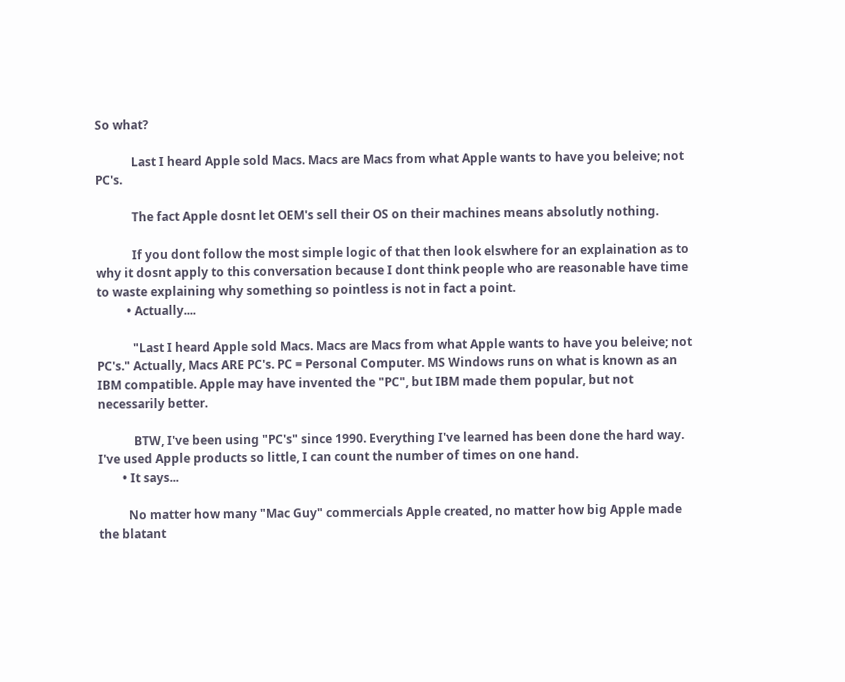So what?

            Last I heard Apple sold Macs. Macs are Macs from what Apple wants to have you beleive; not PC's.

            The fact Apple dosnt let OEM's sell their OS on their machines means absolutly nothing.

            If you dont follow the most simple logic of that then look elswhere for an explaination as to why it dosnt apply to this conversation because I dont think people who are reasonable have time to waste explaining why something so pointless is not in fact a point.
          • Actually....

            "Last I heard Apple sold Macs. Macs are Macs from what Apple wants to have you beleive; not PC's." Actually, Macs ARE PC's. PC = Personal Computer. MS Windows runs on what is known as an IBM compatible. Apple may have invented the "PC", but IBM made them popular, but not necessarily better.

            BTW, I've been using "PC's" since 1990. Everything I've learned has been done the hard way. I've used Apple products so little, I can count the number of times on one hand.
        • It says...

          No matter how many "Mac Guy" commercials Apple created, no matter how big Apple made the blatant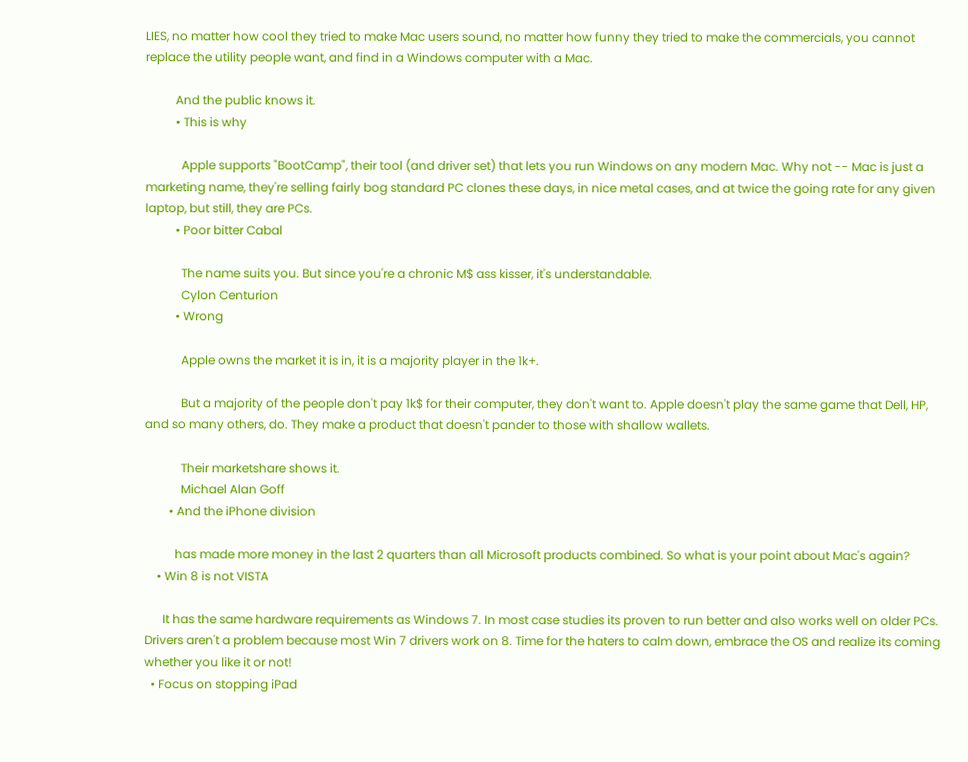LIES, no matter how cool they tried to make Mac users sound, no matter how funny they tried to make the commercials, you cannot replace the utility people want, and find in a Windows computer with a Mac.

          And the public knows it.
          • This is why

            Apple supports "BootCamp", their tool (and driver set) that lets you run Windows on any modern Mac. Why not -- Mac is just a marketing name, they're selling fairly bog standard PC clones these days, in nice metal cases, and at twice the going rate for any given laptop, but still, they are PCs.
          • Poor bitter Cabal

            The name suits you. But since you're a chronic M$ ass kisser, it's understandable.
            Cylon Centurion
          • Wrong

            Apple owns the market it is in, it is a majority player in the 1k+.

            But a majority of the people don't pay 1k$ for their computer, they don't want to. Apple doesn't play the same game that Dell, HP, and so many others, do. They make a product that doesn't pander to those with shallow wallets.

            Their marketshare shows it.
            Michael Alan Goff
        • And the iPhone division

          has made more money in the last 2 quarters than all Microsoft products combined. So what is your point about Mac's again?
    • Win 8 is not VISTA

      It has the same hardware requirements as Windows 7. In most case studies its proven to run better and also works well on older PCs. Drivers aren't a problem because most Win 7 drivers work on 8. Time for the haters to calm down, embrace the OS and realize its coming whether you like it or not!
  • Focus on stopping iPad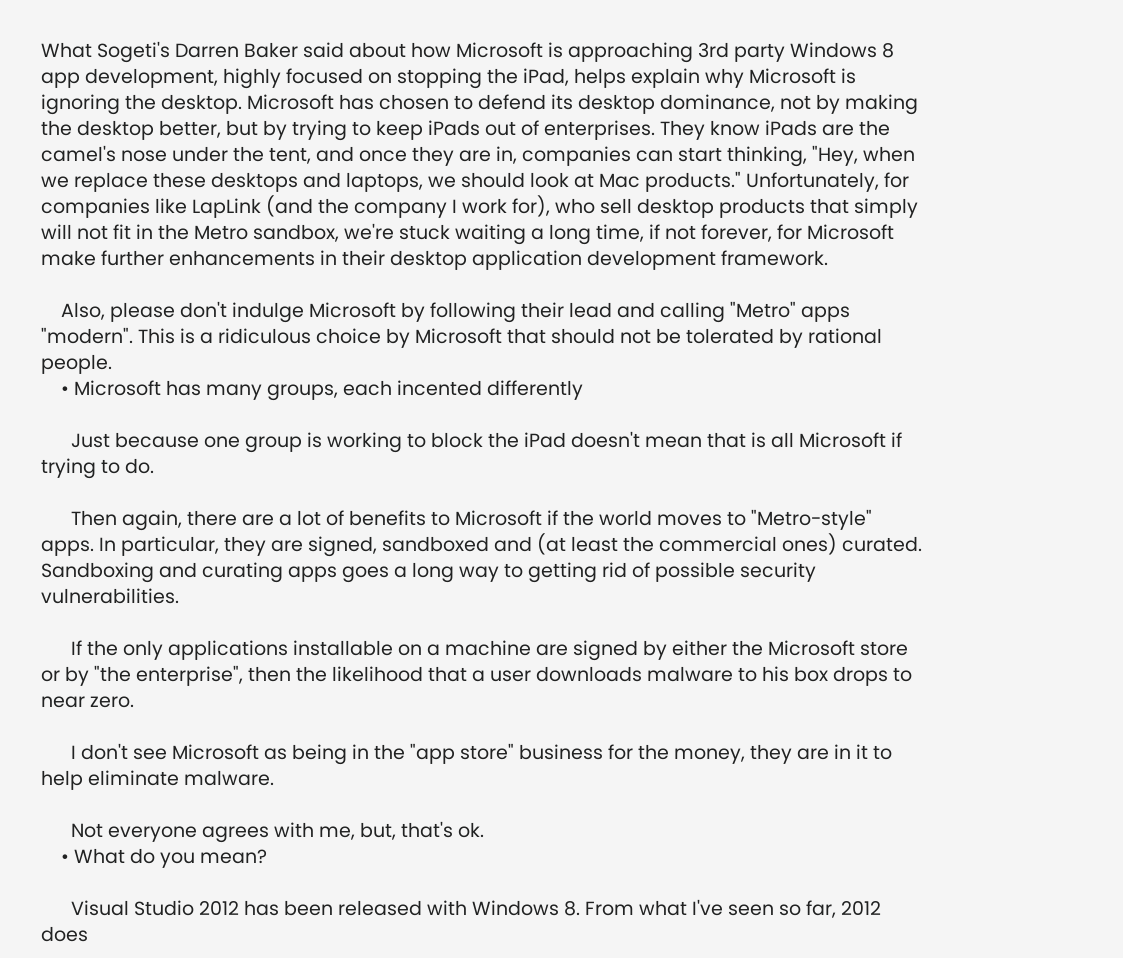What Sogeti's Darren Baker said about how Microsoft is approaching 3rd party Windows 8 app development, highly focused on stopping the iPad, helps explain why Microsoft is ignoring the desktop. Microsoft has chosen to defend its desktop dominance, not by making the desktop better, but by trying to keep iPads out of enterprises. They know iPads are the camel's nose under the tent, and once they are in, companies can start thinking, "Hey, when we replace these desktops and laptops, we should look at Mac products." Unfortunately, for companies like LapLink (and the company I work for), who sell desktop products that simply will not fit in the Metro sandbox, we're stuck waiting a long time, if not forever, for Microsoft make further enhancements in their desktop application development framework.

    Also, please don't indulge Microsoft by following their lead and calling "Metro" apps "modern". This is a ridiculous choice by Microsoft that should not be tolerated by rational people.
    • Microsoft has many groups, each incented differently

      Just because one group is working to block the iPad doesn't mean that is all Microsoft if trying to do.

      Then again, there are a lot of benefits to Microsoft if the world moves to "Metro-style" apps. In particular, they are signed, sandboxed and (at least the commercial ones) curated. Sandboxing and curating apps goes a long way to getting rid of possible security vulnerabilities.

      If the only applications installable on a machine are signed by either the Microsoft store or by "the enterprise", then the likelihood that a user downloads malware to his box drops to near zero.

      I don't see Microsoft as being in the "app store" business for the money, they are in it to help eliminate malware.

      Not everyone agrees with me, but, that's ok.
    • What do you mean?

      Visual Studio 2012 has been released with Windows 8. From what I've seen so far, 2012 does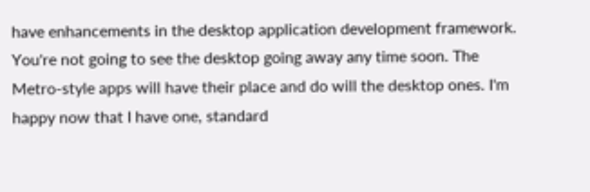have enhancements in the desktop application development framework. You're not going to see the desktop going away any time soon. The Metro-style apps will have their place and do will the desktop ones. I'm happy now that I have one, standard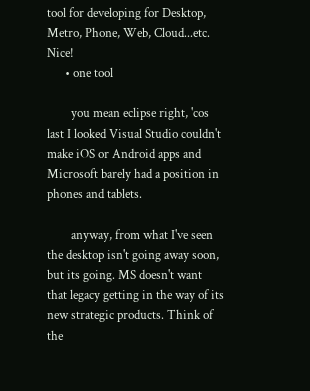tool for developing for Desktop, Metro, Phone, Web, Cloud...etc. Nice!
      • one tool

        you mean eclipse right, 'cos last I looked Visual Studio couldn't make iOS or Android apps and Microsoft barely had a position in phones and tablets.

        anyway, from what I've seen the desktop isn't going away soon, but its going. MS doesn't want that legacy getting in the way of its new strategic products. Think of the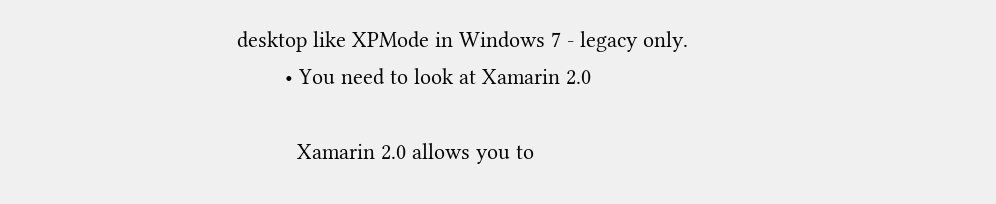desktop like XPMode in Windows 7 - legacy only.
        • You need to look at Xamarin 2.0

          Xamarin 2.0 allows you to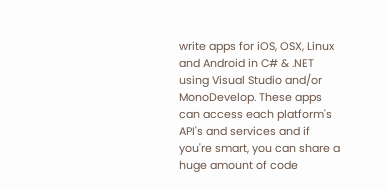write apps for iOS, OSX, Linux and Android in C# & .NET using Visual Studio and/or MonoDevelop. These apps can access each platform's API's and services and if you're smart, you can share a huge amount of code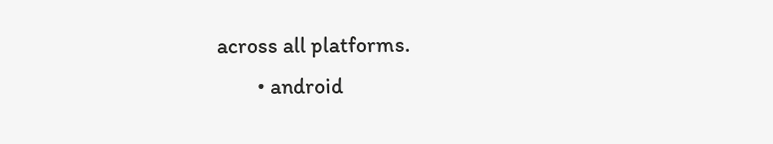across all platforms.
        • android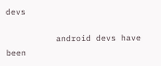devs

          android devs have been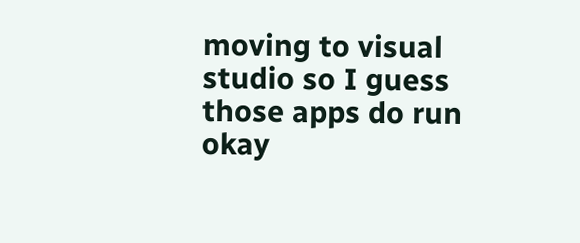moving to visual studio so I guess those apps do run okay